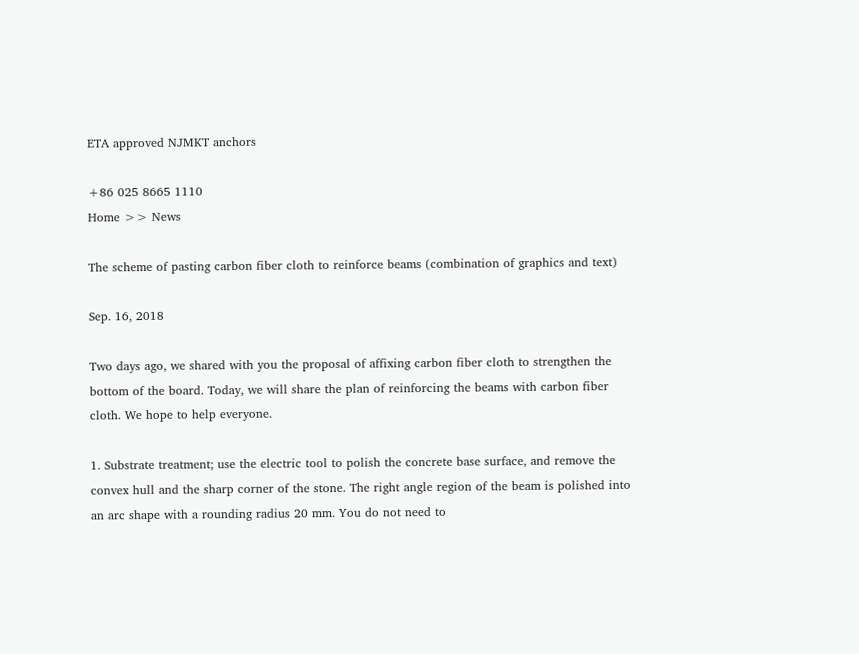ETA approved NJMKT anchors

+86 025 8665 1110
Home >> News

The scheme of pasting carbon fiber cloth to reinforce beams (combination of graphics and text)

Sep. 16, 2018

Two days ago, we shared with you the proposal of affixing carbon fiber cloth to strengthen the bottom of the board. Today, we will share the plan of reinforcing the beams with carbon fiber cloth. We hope to help everyone.

1. Substrate treatment; use the electric tool to polish the concrete base surface, and remove the convex hull and the sharp corner of the stone. The right angle region of the beam is polished into an arc shape with a rounding radius 20 mm. You do not need to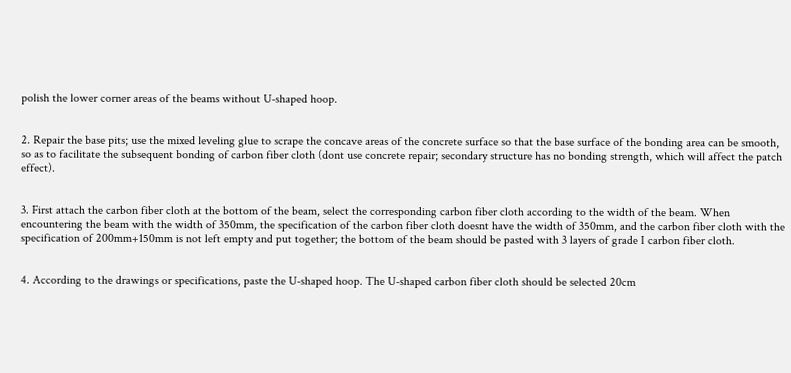polish the lower corner areas of the beams without U-shaped hoop.


2. Repair the base pits; use the mixed leveling glue to scrape the concave areas of the concrete surface so that the base surface of the bonding area can be smooth, so as to facilitate the subsequent bonding of carbon fiber cloth (dont use concrete repair; secondary structure has no bonding strength, which will affect the patch effect).


3. First attach the carbon fiber cloth at the bottom of the beam, select the corresponding carbon fiber cloth according to the width of the beam. When encountering the beam with the width of 350mm, the specification of the carbon fiber cloth doesnt have the width of 350mm, and the carbon fiber cloth with the specification of 200mm+150mm is not left empty and put together; the bottom of the beam should be pasted with 3 layers of grade I carbon fiber cloth.


4. According to the drawings or specifications, paste the U-shaped hoop. The U-shaped carbon fiber cloth should be selected 20cm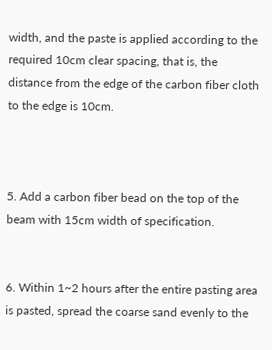width, and the paste is applied according to the required 10cm clear spacing, that is, the distance from the edge of the carbon fiber cloth to the edge is 10cm.



5. Add a carbon fiber bead on the top of the beam with 15cm width of specification.


6. Within 1~2 hours after the entire pasting area is pasted, spread the coarse sand evenly to the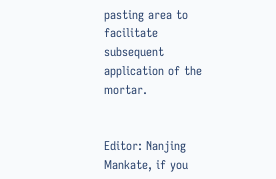pasting area to facilitate subsequent application of the mortar.


Editor: Nanjing Mankate, if you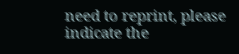need to reprint, please indicate the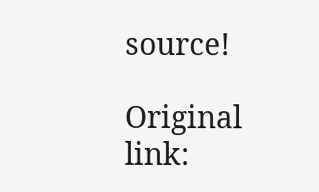source!

Original link: